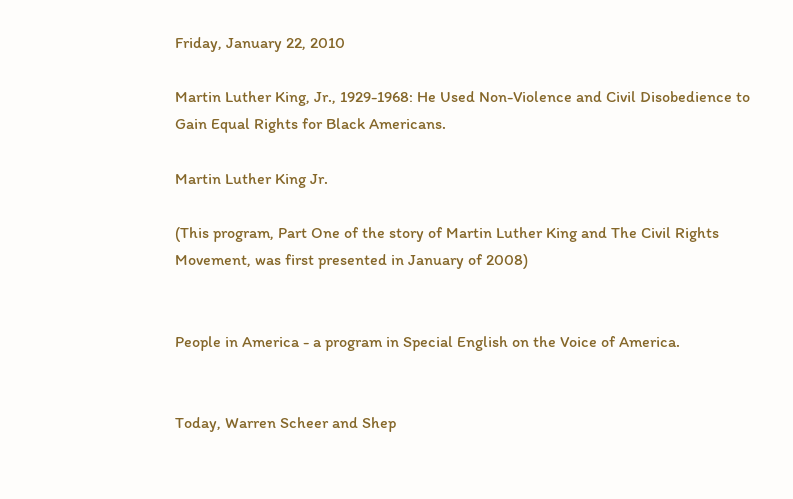Friday, January 22, 2010

Martin Luther King, Jr., 1929-1968: He Used Non-Violence and Civil Disobedience to
Gain Equal Rights for Black Americans.

Martin Luther King Jr.

(This program, Part One of the story of Martin Luther King and The Civil Rights Movement, was first presented in January of 2008)


People in America - a program in Special English on the Voice of America.


Today, Warren Scheer and Shep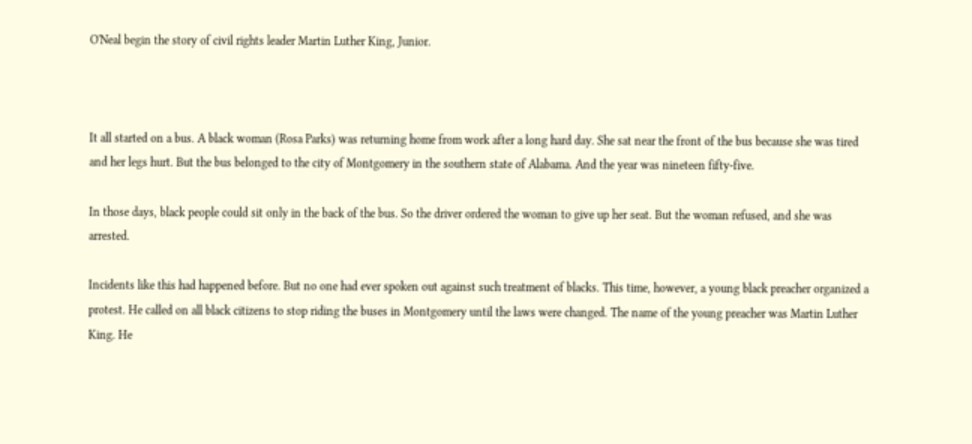O'Neal begin the story of civil rights leader Martin Luther King, Junior.



It all started on a bus. A black woman (Rosa Parks) was returning home from work after a long hard day. She sat near the front of the bus because she was tired and her legs hurt. But the bus belonged to the city of Montgomery in the southern state of Alabama. And the year was nineteen fifty-five.

In those days, black people could sit only in the back of the bus. So the driver ordered the woman to give up her seat. But the woman refused, and she was arrested.

Incidents like this had happened before. But no one had ever spoken out against such treatment of blacks. This time, however, a young black preacher organized a protest. He called on all black citizens to stop riding the buses in Montgomery until the laws were changed. The name of the young preacher was Martin Luther King. He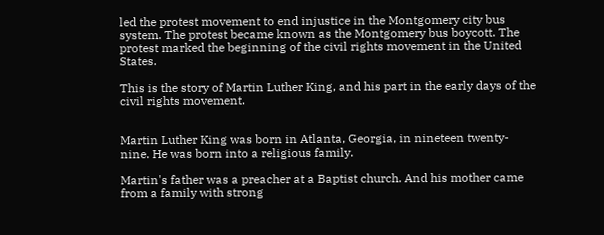led the protest movement to end injustice in the Montgomery city bus system. The protest became known as the Montgomery bus boycott. The protest marked the beginning of the civil rights movement in the United States.

This is the story of Martin Luther King, and his part in the early days of the civil rights movement.


Martin Luther King was born in Atlanta, Georgia, in nineteen twenty-nine. He was born into a religious family.

Martin's father was a preacher at a Baptist church. And his mother came from a family with strong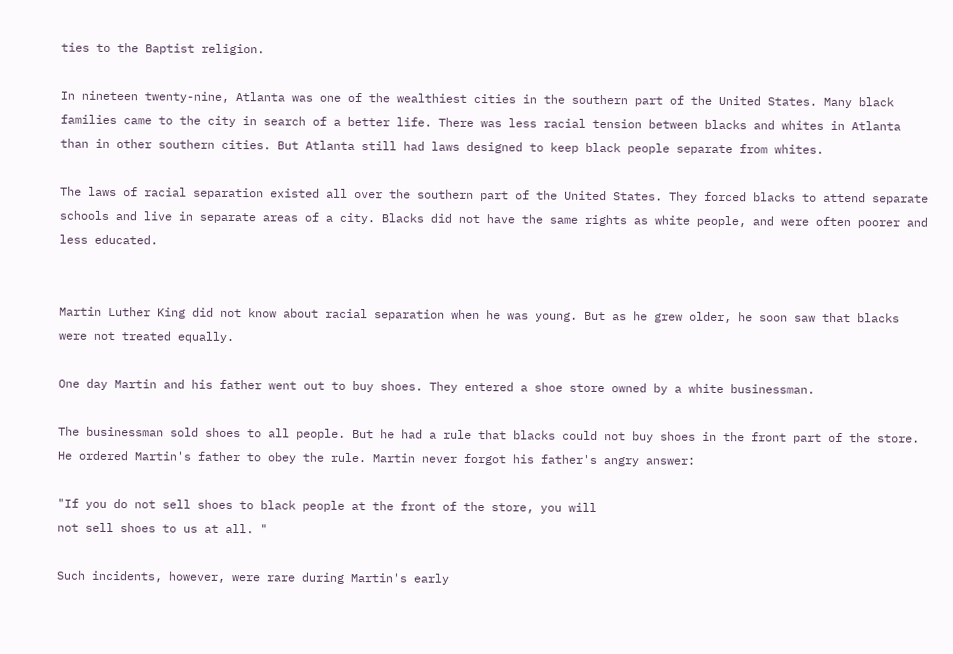ties to the Baptist religion.

In nineteen twenty-nine, Atlanta was one of the wealthiest cities in the southern part of the United States. Many black families came to the city in search of a better life. There was less racial tension between blacks and whites in Atlanta than in other southern cities. But Atlanta still had laws designed to keep black people separate from whites.

The laws of racial separation existed all over the southern part of the United States. They forced blacks to attend separate schools and live in separate areas of a city. Blacks did not have the same rights as white people, and were often poorer and less educated.


Martin Luther King did not know about racial separation when he was young. But as he grew older, he soon saw that blacks were not treated equally.

One day Martin and his father went out to buy shoes. They entered a shoe store owned by a white businessman.

The businessman sold shoes to all people. But he had a rule that blacks could not buy shoes in the front part of the store. He ordered Martin's father to obey the rule. Martin never forgot his father's angry answer:

"If you do not sell shoes to black people at the front of the store, you will
not sell shoes to us at all. "

Such incidents, however, were rare during Martin's early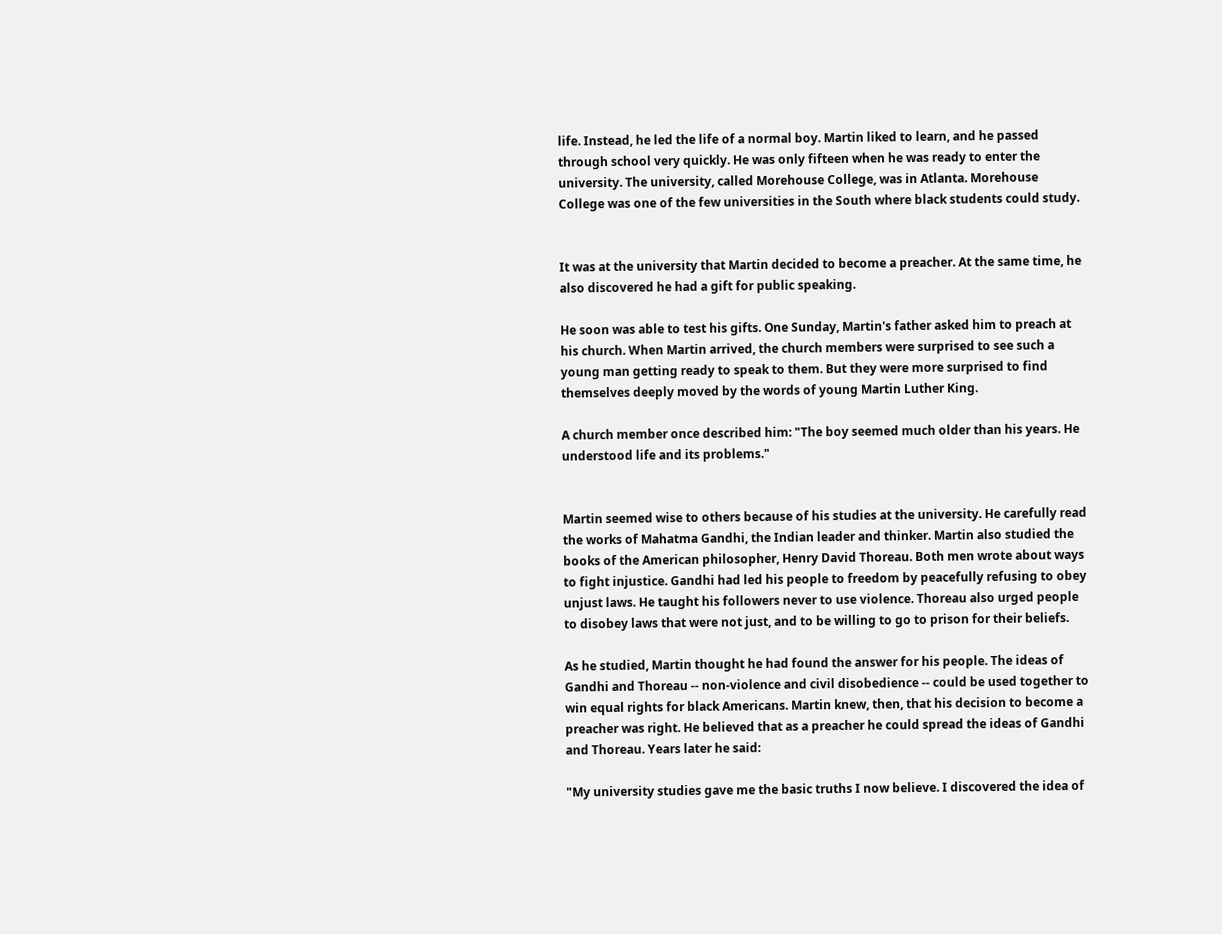life. Instead, he led the life of a normal boy. Martin liked to learn, and he passed through school very quickly. He was only fifteen when he was ready to enter the university. The university, called Morehouse College, was in Atlanta. Morehouse College was one of the few universities in the South where black students could study.


It was at the university that Martin decided to become a preacher. At the same time, he also discovered he had a gift for public speaking.

He soon was able to test his gifts. One Sunday, Martin's father asked him to preach at his church. When Martin arrived, the church members were surprised to see such a young man getting ready to speak to them. But they were more surprised to find themselves deeply moved by the words of young Martin Luther King.

A church member once described him: "The boy seemed much older than his years. He understood life and its problems."


Martin seemed wise to others because of his studies at the university. He carefully read the works of Mahatma Gandhi, the Indian leader and thinker. Martin also studied the books of the American philosopher, Henry David Thoreau. Both men wrote about ways to fight injustice. Gandhi had led his people to freedom by peacefully refusing to obey unjust laws. He taught his followers never to use violence. Thoreau also urged people to disobey laws that were not just, and to be willing to go to prison for their beliefs.

As he studied, Martin thought he had found the answer for his people. The ideas of Gandhi and Thoreau -- non-violence and civil disobedience -- could be used together to win equal rights for black Americans. Martin knew, then, that his decision to become a preacher was right. He believed that as a preacher he could spread the ideas of Gandhi and Thoreau. Years later he said:

"My university studies gave me the basic truths I now believe. I discovered the idea of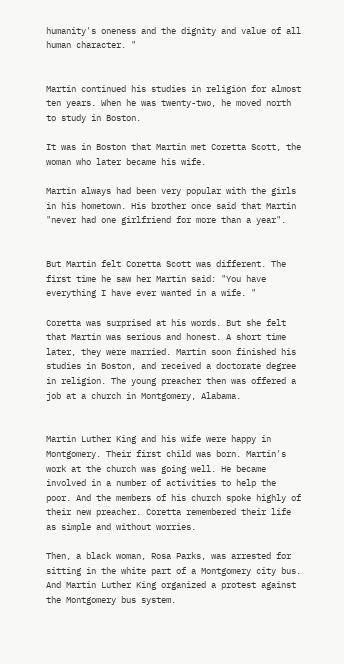humanity's oneness and the dignity and value of all human character. "


Martin continued his studies in religion for almost ten years. When he was twenty-two, he moved north to study in Boston.

It was in Boston that Martin met Coretta Scott, the woman who later became his wife.

Martin always had been very popular with the girls in his hometown. His brother once said that Martin "never had one girlfriend for more than a year".


But Martin felt Coretta Scott was different. The first time he saw her Martin said: "You have everything I have ever wanted in a wife. "

Coretta was surprised at his words. But she felt that Martin was serious and honest. A short time later, they were married. Martin soon finished his studies in Boston, and received a doctorate degree in religion. The young preacher then was offered a job at a church in Montgomery, Alabama.


Martin Luther King and his wife were happy in Montgomery. Their first child was born. Martin's work at the church was going well. He became involved in a number of activities to help the poor. And the members of his church spoke highly of their new preacher. Coretta remembered their life as simple and without worries.

Then, a black woman, Rosa Parks, was arrested for sitting in the white part of a Montgomery city bus. And Martin Luther King organized a protest against the Montgomery bus system.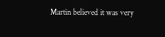Martin believed it was very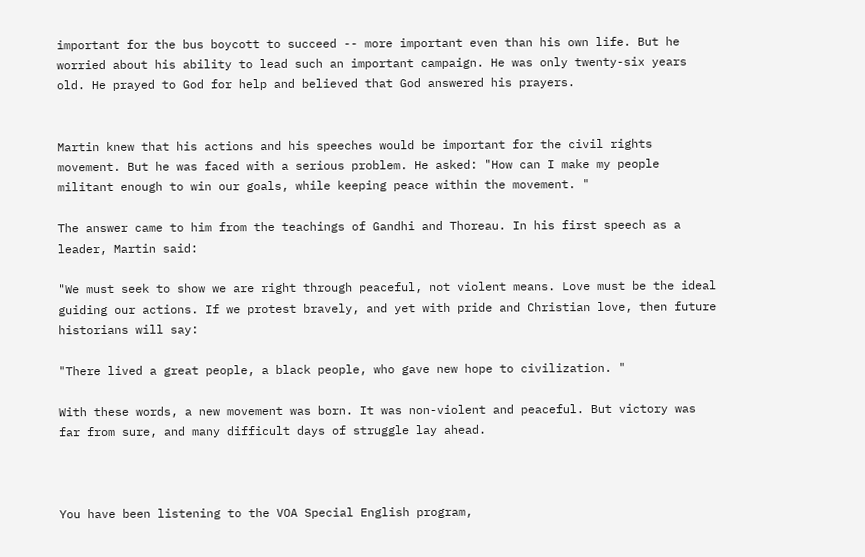important for the bus boycott to succeed -- more important even than his own life. But he worried about his ability to lead such an important campaign. He was only twenty-six years old. He prayed to God for help and believed that God answered his prayers.


Martin knew that his actions and his speeches would be important for the civil rights movement. But he was faced with a serious problem. He asked: "How can I make my people militant enough to win our goals, while keeping peace within the movement. "

The answer came to him from the teachings of Gandhi and Thoreau. In his first speech as a leader, Martin said:

"We must seek to show we are right through peaceful, not violent means. Love must be the ideal guiding our actions. If we protest bravely, and yet with pride and Christian love, then future historians will say:

"There lived a great people, a black people, who gave new hope to civilization. "

With these words, a new movement was born. It was non-violent and peaceful. But victory was far from sure, and many difficult days of struggle lay ahead.



You have been listening to the VOA Special English program,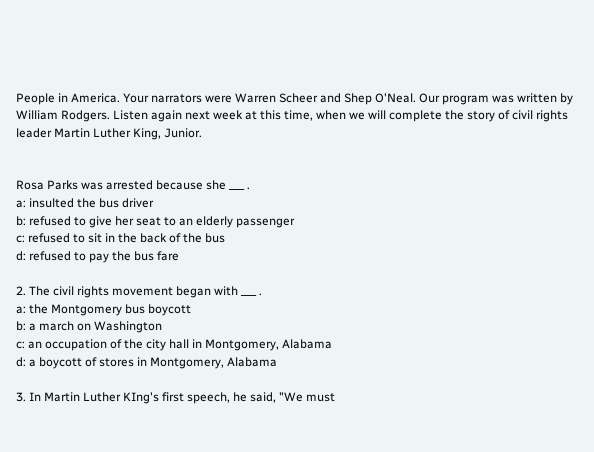People in America. Your narrators were Warren Scheer and Shep O'Neal. Our program was written by William Rodgers. Listen again next week at this time, when we will complete the story of civil rights leader Martin Luther King, Junior.


Rosa Parks was arrested because she ___ .
a: insulted the bus driver
b: refused to give her seat to an elderly passenger
c: refused to sit in the back of the bus
d: refused to pay the bus fare

2. The civil rights movement began with ___ .
a: the Montgomery bus boycott
b: a march on Washington
c: an occupation of the city hall in Montgomery, Alabama
d: a boycott of stores in Montgomery, Alabama

3. In Martin Luther KIng's first speech, he said, "We must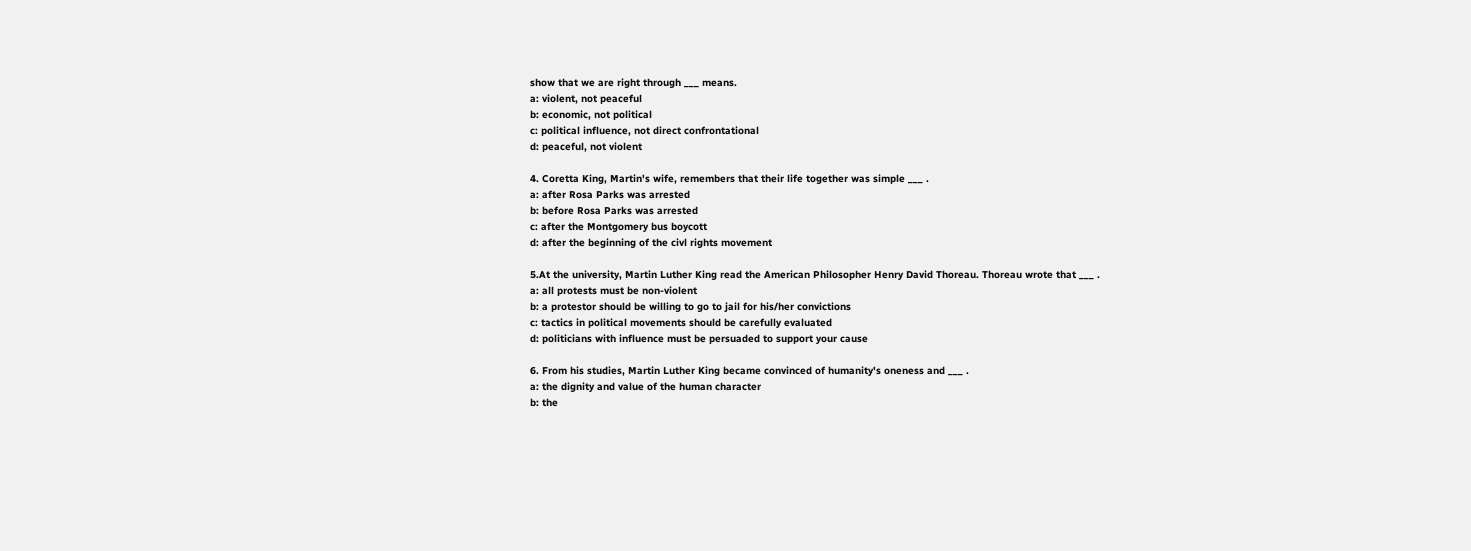show that we are right through ___ means.
a: violent, not peaceful
b: economic, not political
c: political influence, not direct confrontational
d: peaceful, not violent

4. Coretta King, Martin's wife, remembers that their life together was simple ___ .
a: after Rosa Parks was arrested
b: before Rosa Parks was arrested
c: after the Montgomery bus boycott
d: after the beginning of the civl rights movement

5.At the university, Martin Luther King read the American Philosopher Henry David Thoreau. Thoreau wrote that ___ .
a: all protests must be non-violent
b: a protestor should be willing to go to jail for his/her convictions
c: tactics in political movements should be carefully evaluated
d: politicians with influence must be persuaded to support your cause

6. From his studies, Martin Luther King became convinced of humanity's oneness and ___ .
a: the dignity and value of the human character
b: the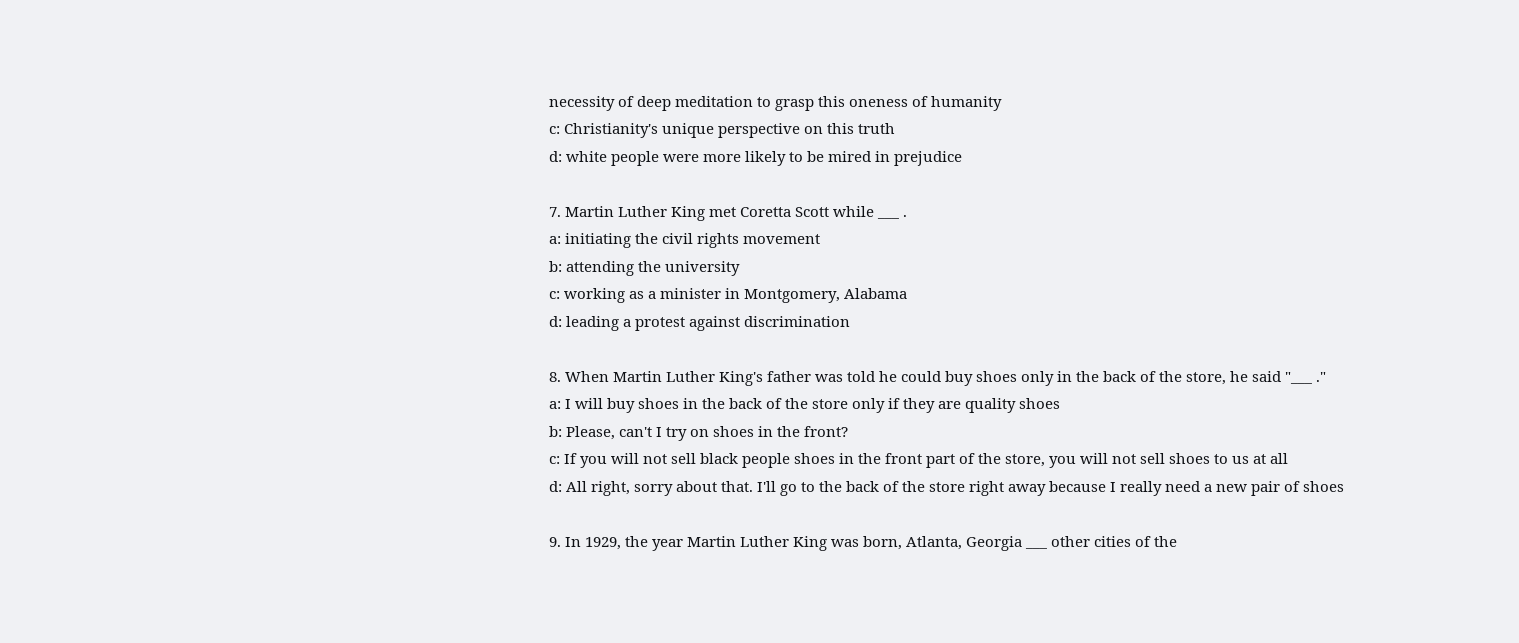necessity of deep meditation to grasp this oneness of humanity
c: Christianity's unique perspective on this truth
d: white people were more likely to be mired in prejudice

7. Martin Luther King met Coretta Scott while ___ .
a: initiating the civil rights movement
b: attending the university
c: working as a minister in Montgomery, Alabama
d: leading a protest against discrimination

8. When Martin Luther King's father was told he could buy shoes only in the back of the store, he said "___ ."
a: I will buy shoes in the back of the store only if they are quality shoes
b: Please, can't I try on shoes in the front?
c: If you will not sell black people shoes in the front part of the store, you will not sell shoes to us at all
d: All right, sorry about that. I'll go to the back of the store right away because I really need a new pair of shoes

9. In 1929, the year Martin Luther King was born, Atlanta, Georgia ___ other cities of the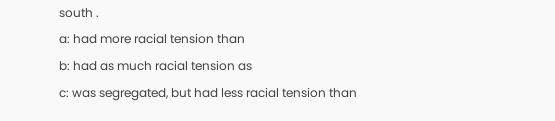south .
a: had more racial tension than
b: had as much racial tension as
c: was segregated, but had less racial tension than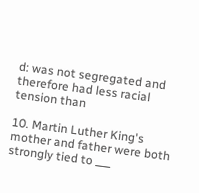d: was not segregated and therefore had less racial tension than

10. Martin Luther King's mother and father were both strongly tied to ___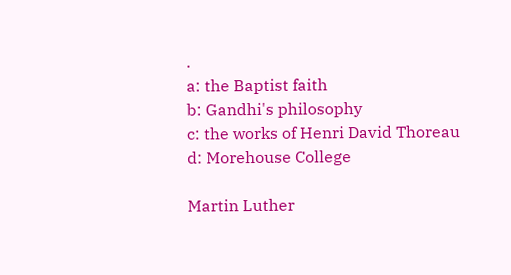.
a: the Baptist faith
b: Gandhi's philosophy
c: the works of Henri David Thoreau
d: Morehouse College

Martin Luther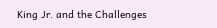King Jr. and the Challenges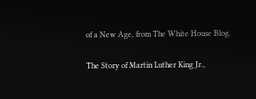of a New Age, from The White House Blog.

The Story of Martin Luther King Jr.,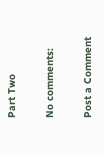Part Two

No comments:

Post a Comment